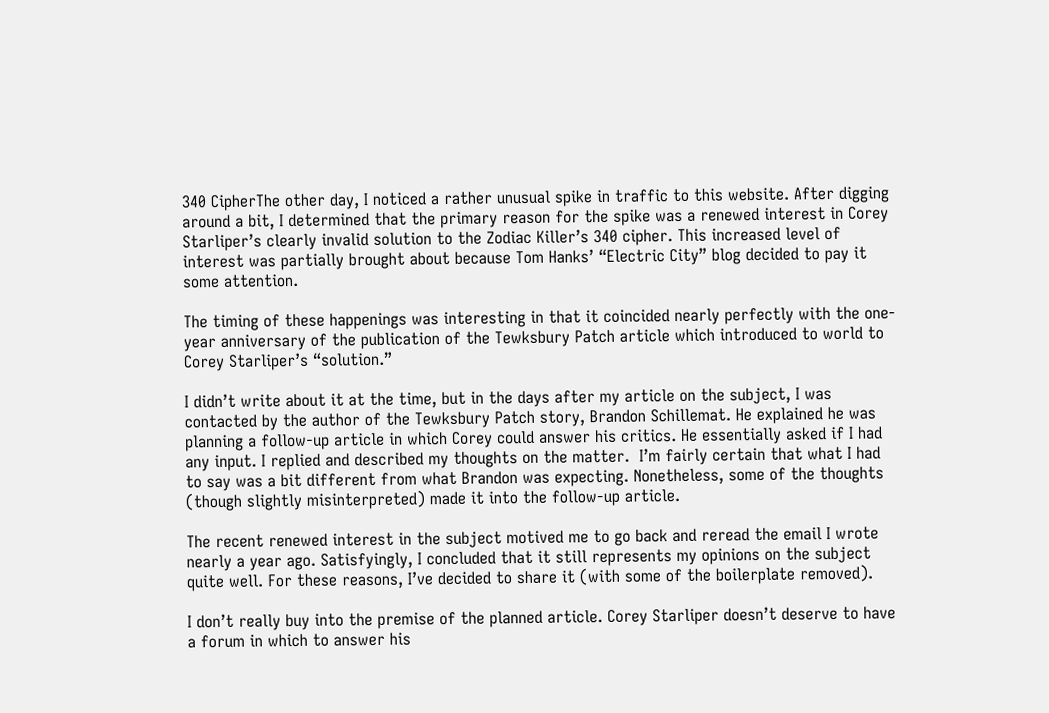340 CipherThe other day, I noticed a rather unusual spike in traffic to this website. After digging around a bit, I determined that the primary reason for the spike was a renewed interest in Corey Starliper’s clearly invalid solution to the Zodiac Killer’s 340 cipher. This increased level of interest was partially brought about because Tom Hanks’ “Electric City” blog decided to pay it some attention.

The timing of these happenings was interesting in that it coincided nearly perfectly with the one-year anniversary of the publication of the Tewksbury Patch article which introduced to world to Corey Starliper’s “solution.”

I didn’t write about it at the time, but in the days after my article on the subject, I was contacted by the author of the Tewksbury Patch story, Brandon Schillemat. He explained he was planning a follow-up article in which Corey could answer his critics. He essentially asked if I had any input. I replied and described my thoughts on the matter.  I’m fairly certain that what I had to say was a bit different from what Brandon was expecting. Nonetheless, some of the thoughts (though slightly misinterpreted) made it into the follow-up article.

The recent renewed interest in the subject motived me to go back and reread the email I wrote nearly a year ago. Satisfyingly, I concluded that it still represents my opinions on the subject quite well. For these reasons, I’ve decided to share it (with some of the boilerplate removed).

I don’t really buy into the premise of the planned article. Corey Starliper doesn’t deserve to have a forum in which to answer his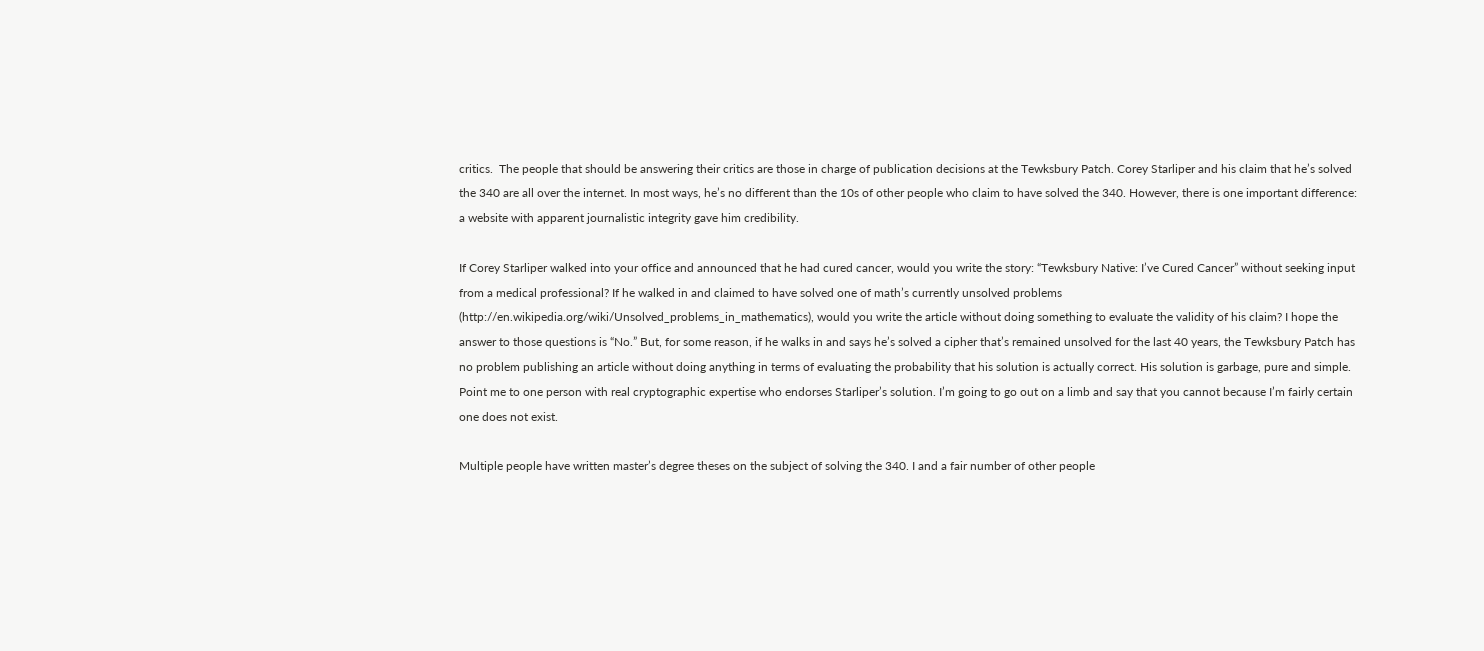critics.  The people that should be answering their critics are those in charge of publication decisions at the Tewksbury Patch. Corey Starliper and his claim that he’s solved the 340 are all over the internet. In most ways, he’s no different than the 10s of other people who claim to have solved the 340. However, there is one important difference: a website with apparent journalistic integrity gave him credibility.

If Corey Starliper walked into your office and announced that he had cured cancer, would you write the story: “Tewksbury Native: I’ve Cured Cancer” without seeking input from a medical professional? If he walked in and claimed to have solved one of math’s currently unsolved problems (http://en.wikipedia.org/wiki/Unsolved_problems_in_mathematics), would you write the article without doing something to evaluate the validity of his claim? I hope the answer to those questions is “No.” But, for some reason, if he walks in and says he’s solved a cipher that’s remained unsolved for the last 40 years, the Tewksbury Patch has no problem publishing an article without doing anything in terms of evaluating the probability that his solution is actually correct. His solution is garbage, pure and simple. Point me to one person with real cryptographic expertise who endorses Starliper’s solution. I’m going to go out on a limb and say that you cannot because I’m fairly certain one does not exist.

Multiple people have written master’s degree theses on the subject of solving the 340. I and a fair number of other people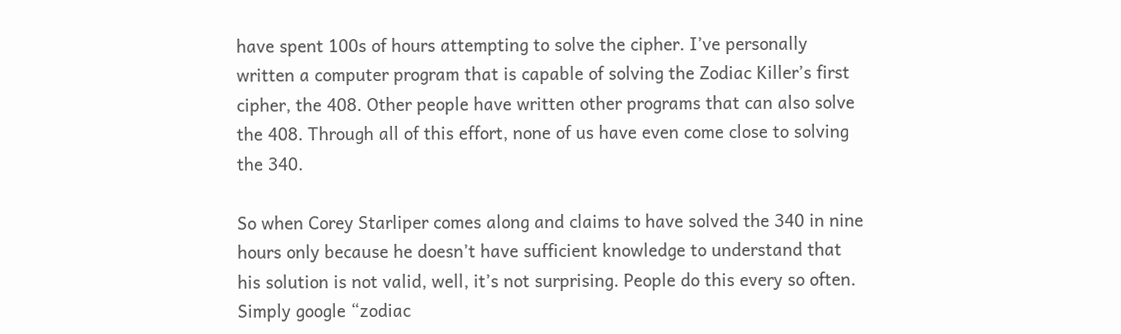have spent 100s of hours attempting to solve the cipher. I’ve personally written a computer program that is capable of solving the Zodiac Killer’s first cipher, the 408. Other people have written other programs that can also solve the 408. Through all of this effort, none of us have even come close to solving the 340.

So when Corey Starliper comes along and claims to have solved the 340 in nine hours only because he doesn’t have sufficient knowledge to understand that his solution is not valid, well, it’s not surprising. People do this every so often. Simply google “zodiac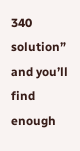340 solution” and you’ll find enough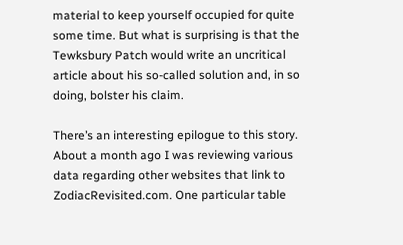material to keep yourself occupied for quite some time. But what is surprising is that the Tewksbury Patch would write an uncritical article about his so-called solution and, in so doing, bolster his claim.

There’s an interesting epilogue to this story. About a month ago I was reviewing various data regarding other websites that link to ZodiacRevisited.com. One particular table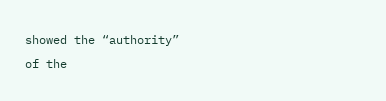showed the “authority” of the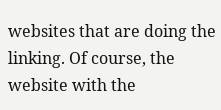websites that are doing the linking. Of course, the website with the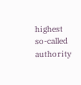highest so-called authority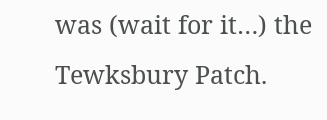was (wait for it…) the Tewksbury Patch.